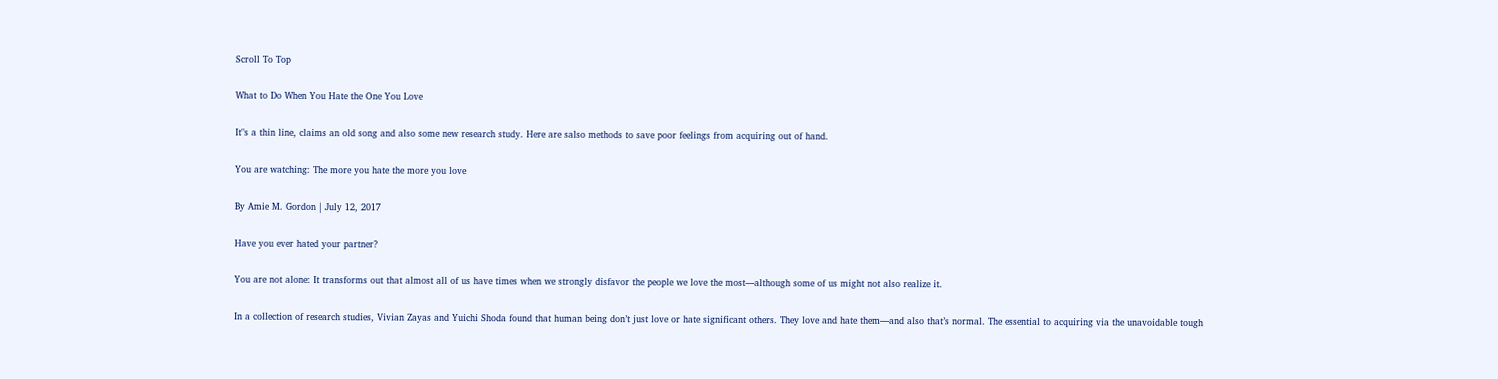Scroll To Top

What to Do When You Hate the One You Love

It"s a thin line, claims an old song and also some new research study. Here are salso methods to save poor feelings from acquiring out of hand.

You are watching: The more you hate the more you love

By Amie M. Gordon | July 12, 2017

Have you ever hated your partner?

You are not alone: It transforms out that almost all of us have times when we strongly disfavor the people we love the most—although some of us might not also realize it.

In a collection of research studies, Vivian Zayas and Yuichi Shoda found that human being don’t just love or hate significant others. They love and hate them—and also that’s normal. The essential to acquiring via the unavoidable tough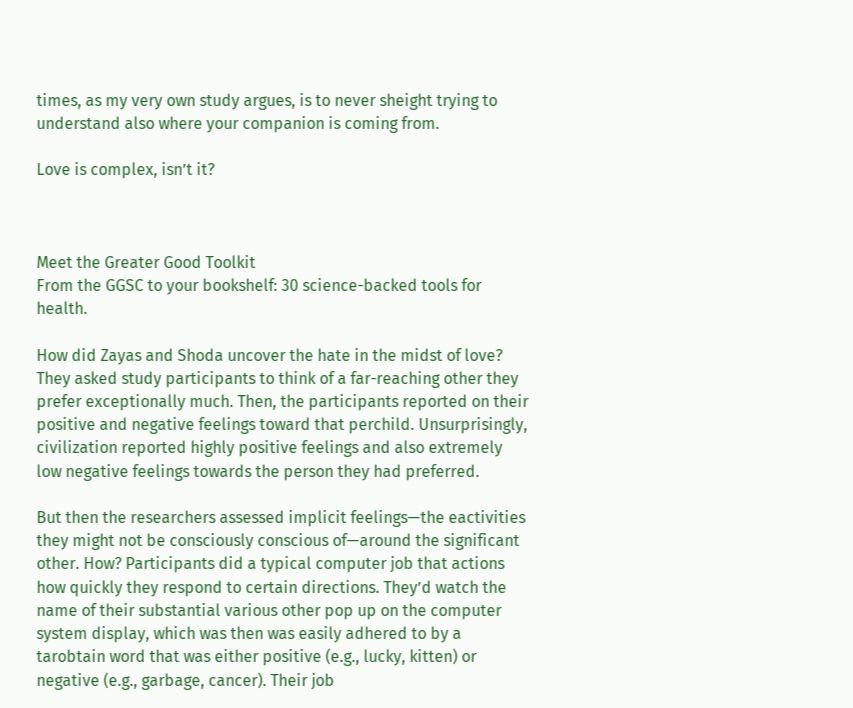times, as my very own study argues, is to never sheight trying to understand also where your companion is coming from.

Love is complex, isn’t it?



Meet the Greater Good Toolkit
From the GGSC to your bookshelf: 30 science-backed tools for health.

How did Zayas and Shoda uncover the hate in the midst of love? They asked study participants to think of a far-reaching other they prefer exceptionally much. Then, the participants reported on their positive and negative feelings toward that perchild. Unsurprisingly, civilization reported highly positive feelings and also extremely low negative feelings towards the person they had preferred.

But then the researchers assessed implicit feelings—the eactivities they might not be consciously conscious of—around the significant other. How? Participants did a typical computer job that actions how quickly they respond to certain directions. They’d watch the name of their substantial various other pop up on the computer system display, which was then was easily adhered to by a tarobtain word that was either positive (e.g., lucky, kitten) or negative (e.g., garbage, cancer). Their job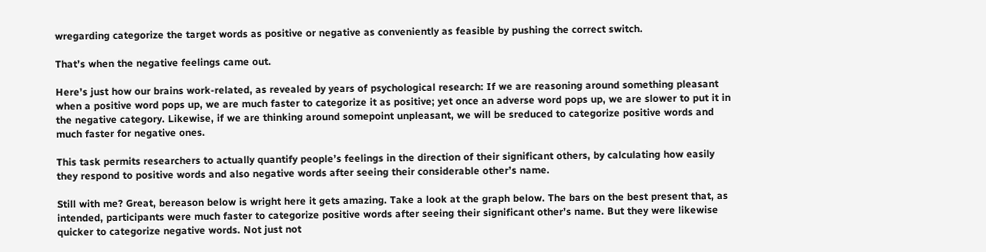wregarding categorize the target words as positive or negative as conveniently as feasible by pushing the correct switch.

That’s when the negative feelings came out.

Here’s just how our brains work-related, as revealed by years of psychological research: If we are reasoning around something pleasant when a positive word pops up, we are much faster to categorize it as positive; yet once an adverse word pops up, we are slower to put it in the negative category. Likewise, if we are thinking around somepoint unpleasant, we will be sreduced to categorize positive words and much faster for negative ones.

This task permits researchers to actually quantify people’s feelings in the direction of their significant others, by calculating how easily they respond to positive words and also negative words after seeing their considerable other’s name.

Still with me? Great, bereason below is wright here it gets amazing. Take a look at the graph below. The bars on the best present that, as intended, participants were much faster to categorize positive words after seeing their significant other’s name. But they were likewise quicker to categorize negative words. Not just not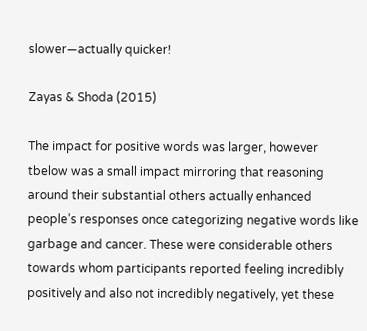slower—actually quicker!

Zayas & Shoda (2015)

The impact for positive words was larger, however tbelow was a small impact mirroring that reasoning around their substantial others actually enhanced people’s responses once categorizing negative words like garbage and cancer. These were considerable others towards whom participants reported feeling incredibly positively and also not incredibly negatively, yet these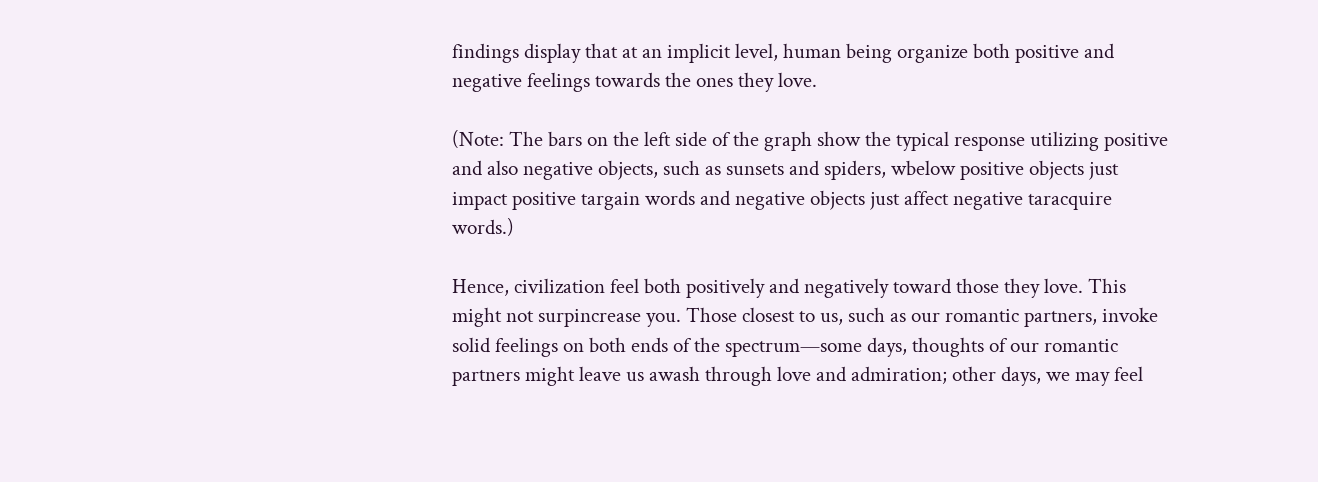findings display that at an implicit level, human being organize both positive and negative feelings towards the ones they love.

(Note: The bars on the left side of the graph show the typical response utilizing positive and also negative objects, such as sunsets and spiders, wbelow positive objects just impact positive targain words and negative objects just affect negative taracquire words.)

Hence, civilization feel both positively and negatively toward those they love. This might not surpincrease you. Those closest to us, such as our romantic partners, invoke solid feelings on both ends of the spectrum—some days, thoughts of our romantic partners might leave us awash through love and admiration; other days, we may feel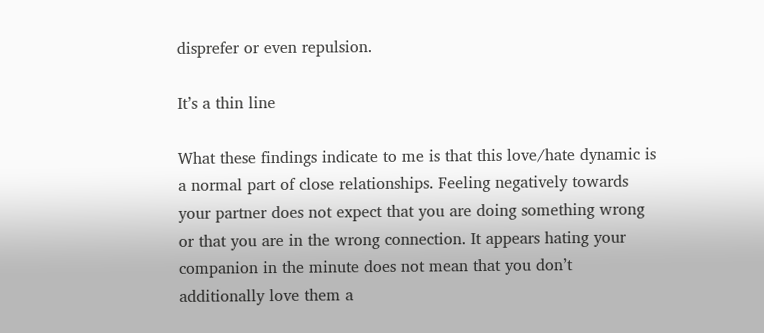disprefer or even repulsion.

It’s a thin line

What these findings indicate to me is that this love/hate dynamic is a normal part of close relationships. Feeling negatively towards your partner does not expect that you are doing something wrong or that you are in the wrong connection. It appears hating your companion in the minute does not mean that you don’t additionally love them a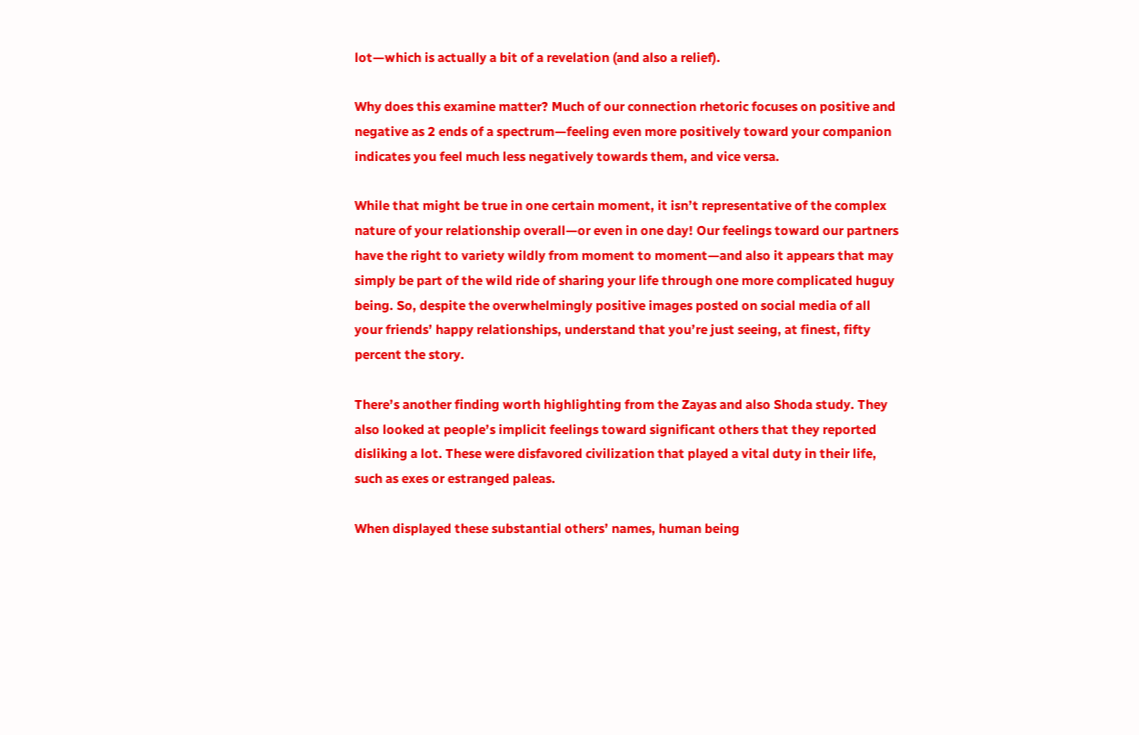lot—which is actually a bit of a revelation (and also a relief).

Why does this examine matter? Much of our connection rhetoric focuses on positive and negative as 2 ends of a spectrum—feeling even more positively toward your companion indicates you feel much less negatively towards them, and vice versa.

While that might be true in one certain moment, it isn’t representative of the complex nature of your relationship overall—or even in one day! Our feelings toward our partners have the right to variety wildly from moment to moment—and also it appears that may simply be part of the wild ride of sharing your life through one more complicated huguy being. So, despite the overwhelmingly positive images posted on social media of all your friends’ happy relationships, understand that you’re just seeing, at finest, fifty percent the story.

There’s another finding worth highlighting from the Zayas and also Shoda study. They also looked at people’s implicit feelings toward significant others that they reported disliking a lot. These were disfavored civilization that played a vital duty in their life, such as exes or estranged paleas.

When displayed these substantial others’ names, human being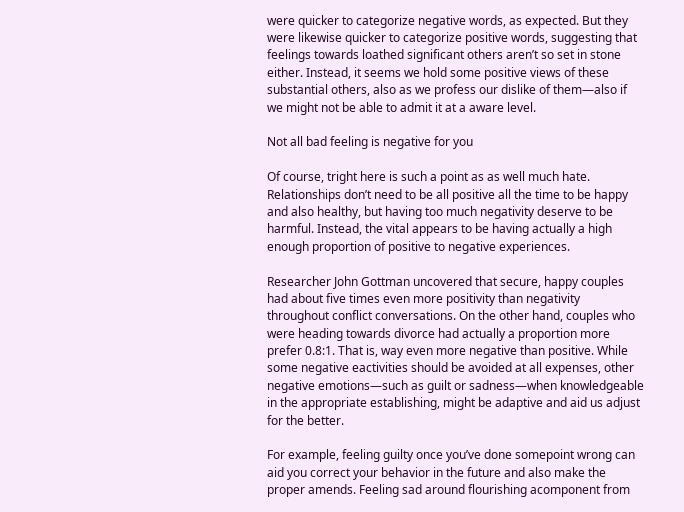were quicker to categorize negative words, as expected. But they were likewise quicker to categorize positive words, suggesting that feelings towards loathed significant others aren’t so set in stone either. Instead, it seems we hold some positive views of these substantial others, also as we profess our dislike of them—also if we might not be able to admit it at a aware level.

Not all bad feeling is negative for you

Of course, tright here is such a point as as well much hate. Relationships don’t need to be all positive all the time to be happy and also healthy, but having too much negativity deserve to be harmful. Instead, the vital appears to be having actually a high enough proportion of positive to negative experiences.

Researcher John Gottman uncovered that secure, happy couples had about five times even more positivity than negativity throughout conflict conversations. On the other hand, couples who were heading towards divorce had actually a proportion more prefer 0.8:1. That is, way even more negative than positive. While some negative eactivities should be avoided at all expenses, other negative emotions—such as guilt or sadness—when knowledgeable in the appropriate establishing, might be adaptive and aid us adjust for the better.

For example, feeling guilty once you’ve done somepoint wrong can aid you correct your behavior in the future and also make the proper amends. Feeling sad around flourishing acomponent from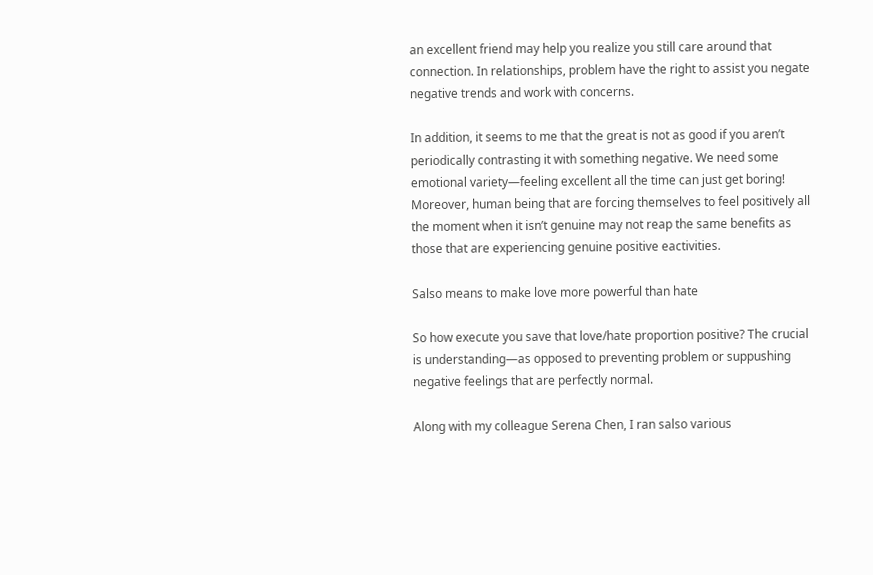an excellent friend may help you realize you still care around that connection. In relationships, problem have the right to assist you negate negative trends and work with concerns.

In addition, it seems to me that the great is not as good if you aren’t periodically contrasting it with something negative. We need some emotional variety—feeling excellent all the time can just get boring! Moreover, human being that are forcing themselves to feel positively all the moment when it isn’t genuine may not reap the same benefits as those that are experiencing genuine positive eactivities.

Salso means to make love more powerful than hate

So how execute you save that love/hate proportion positive? The crucial is understanding—as opposed to preventing problem or suppushing negative feelings that are perfectly normal.

Along with my colleague Serena Chen, I ran salso various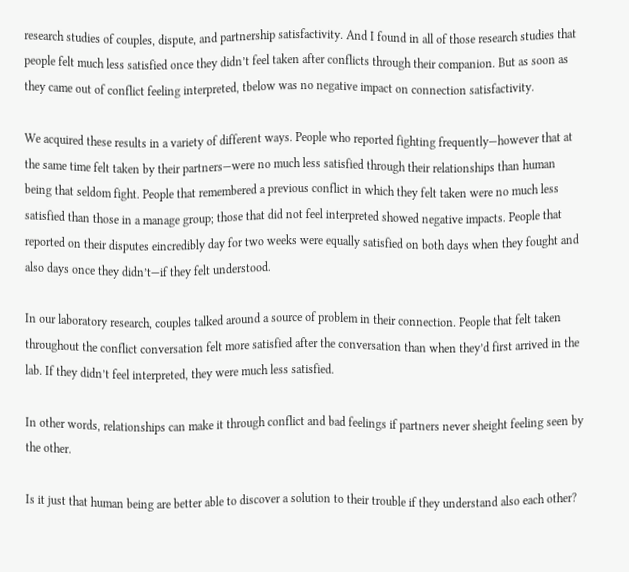research studies of couples, dispute, and partnership satisfactivity. And I found in all of those research studies that people felt much less satisfied once they didn’t feel taken after conflicts through their companion. But as soon as they came out of conflict feeling interpreted, tbelow was no negative impact on connection satisfactivity.

We acquired these results in a variety of different ways. People who reported fighting frequently—however that at the same time felt taken by their partners—were no much less satisfied through their relationships than human being that seldom fight. People that remembered a previous conflict in which they felt taken were no much less satisfied than those in a manage group; those that did not feel interpreted showed negative impacts. People that reported on their disputes eincredibly day for two weeks were equally satisfied on both days when they fought and also days once they didn’t—if they felt understood.

In our laboratory research, couples talked around a source of problem in their connection. People that felt taken throughout the conflict conversation felt more satisfied after the conversation than when they’d first arrived in the lab. If they didn’t feel interpreted, they were much less satisfied.

In other words, relationships can make it through conflict and bad feelings if partners never sheight feeling seen by the other.

Is it just that human being are better able to discover a solution to their trouble if they understand also each other?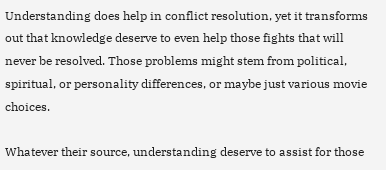Understanding does help in conflict resolution, yet it transforms out that knowledge deserve to even help those fights that will never be resolved. Those problems might stem from political, spiritual, or personality differences, or maybe just various movie choices.

Whatever their source, understanding deserve to assist for those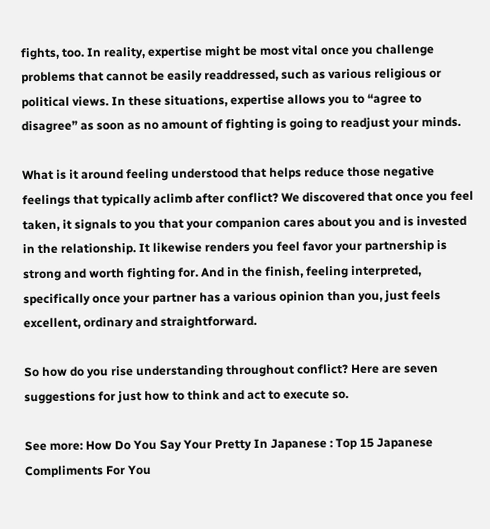fights, too. In reality, expertise might be most vital once you challenge problems that cannot be easily readdressed, such as various religious or political views. In these situations, expertise allows you to “agree to disagree” as soon as no amount of fighting is going to readjust your minds.

What is it around feeling understood that helps reduce those negative feelings that typically aclimb after conflict? We discovered that once you feel taken, it signals to you that your companion cares about you and is invested in the relationship. It likewise renders you feel favor your partnership is strong and worth fighting for. And in the finish, feeling interpreted, specifically once your partner has a various opinion than you, just feels excellent, ordinary and straightforward.

So how do you rise understanding throughout conflict? Here are seven suggestions for just how to think and act to execute so.

See more: How Do You Say Your Pretty In Japanese : Top 15 Japanese Compliments For You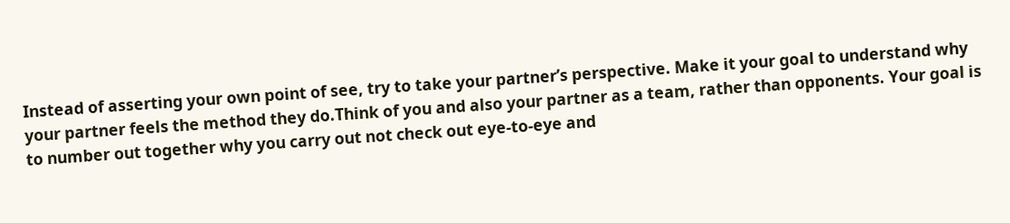Instead of asserting your own point of see, try to take your partner’s perspective. Make it your goal to understand why your partner feels the method they do.Think of you and also your partner as a team, rather than opponents. Your goal is to number out together why you carry out not check out eye-to-eye and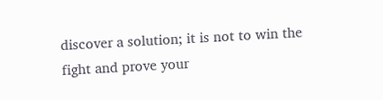discover a solution; it is not to win the fight and prove your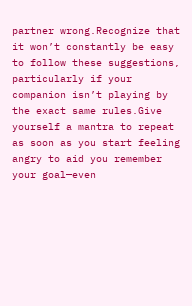partner wrong.Recognize that it won’t constantly be easy to follow these suggestions, particularly if your companion isn’t playing by the exact same rules.Give yourself a mantra to repeat as soon as you start feeling angry to aid you remember your goal—even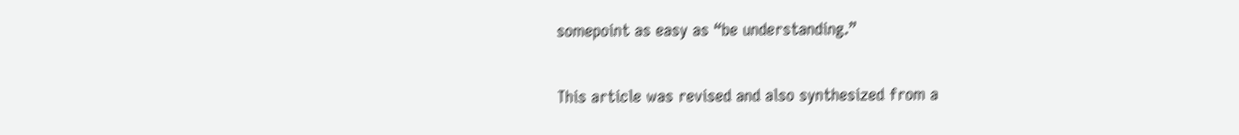somepoint as easy as “be understanding.”

This article was revised and also synthesized from a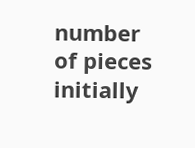number of pieces initially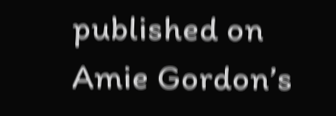published on Amie Gordon’s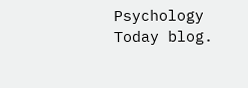Psychology Today blog.